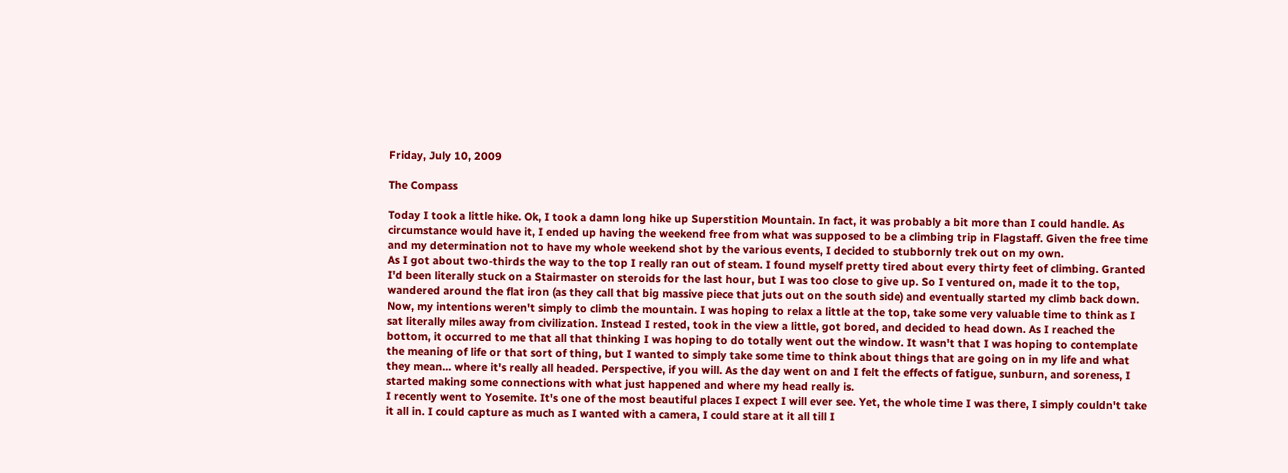Friday, July 10, 2009

The Compass

Today I took a little hike. Ok, I took a damn long hike up Superstition Mountain. In fact, it was probably a bit more than I could handle. As circumstance would have it, I ended up having the weekend free from what was supposed to be a climbing trip in Flagstaff. Given the free time and my determination not to have my whole weekend shot by the various events, I decided to stubbornly trek out on my own.
As I got about two-thirds the way to the top I really ran out of steam. I found myself pretty tired about every thirty feet of climbing. Granted I'd been literally stuck on a Stairmaster on steroids for the last hour, but I was too close to give up. So I ventured on, made it to the top, wandered around the flat iron (as they call that big massive piece that juts out on the south side) and eventually started my climb back down.
Now, my intentions weren't simply to climb the mountain. I was hoping to relax a little at the top, take some very valuable time to think as I sat literally miles away from civilization. Instead I rested, took in the view a little, got bored, and decided to head down. As I reached the bottom, it occurred to me that all that thinking I was hoping to do totally went out the window. It wasn't that I was hoping to contemplate the meaning of life or that sort of thing, but I wanted to simply take some time to think about things that are going on in my life and what they mean... where it's really all headed. Perspective, if you will. As the day went on and I felt the effects of fatigue, sunburn, and soreness, I started making some connections with what just happened and where my head really is.
I recently went to Yosemite. It's one of the most beautiful places I expect I will ever see. Yet, the whole time I was there, I simply couldn't take it all in. I could capture as much as I wanted with a camera, I could stare at it all till I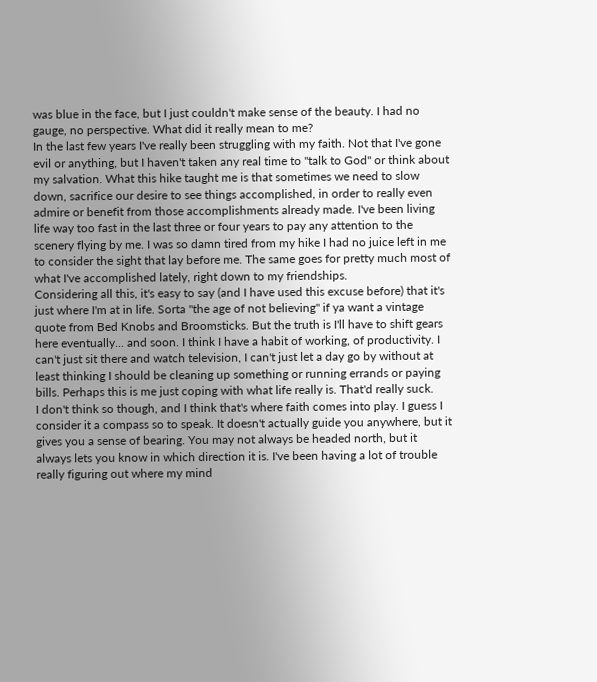was blue in the face, but I just couldn't make sense of the beauty. I had no gauge, no perspective. What did it really mean to me?
In the last few years I've really been struggling with my faith. Not that I've gone evil or anything, but I haven't taken any real time to "talk to God" or think about my salvation. What this hike taught me is that sometimes we need to slow down, sacrifice our desire to see things accomplished, in order to really even admire or benefit from those accomplishments already made. I've been living life way too fast in the last three or four years to pay any attention to the scenery flying by me. I was so damn tired from my hike I had no juice left in me to consider the sight that lay before me. The same goes for pretty much most of what I've accomplished lately, right down to my friendships.
Considering all this, it's easy to say (and I have used this excuse before) that it's just where I'm at in life. Sorta "the age of not believing" if ya want a vintage quote from Bed Knobs and Broomsticks. But the truth is I'll have to shift gears here eventually... and soon. I think I have a habit of working, of productivity. I can't just sit there and watch television, I can't just let a day go by without at least thinking I should be cleaning up something or running errands or paying bills. Perhaps this is me just coping with what life really is. That'd really suck.
I don't think so though, and I think that's where faith comes into play. I guess I consider it a compass so to speak. It doesn't actually guide you anywhere, but it gives you a sense of bearing. You may not always be headed north, but it always lets you know in which direction it is. I've been having a lot of trouble really figuring out where my mind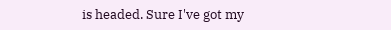is headed. Sure I've got my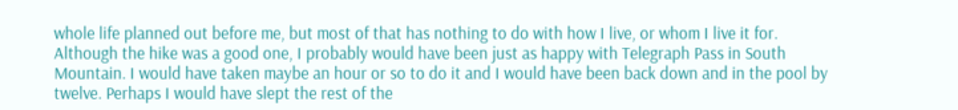whole life planned out before me, but most of that has nothing to do with how I live, or whom I live it for.
Although the hike was a good one, I probably would have been just as happy with Telegraph Pass in South Mountain. I would have taken maybe an hour or so to do it and I would have been back down and in the pool by twelve. Perhaps I would have slept the rest of the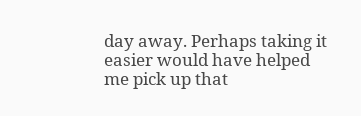day away. Perhaps taking it easier would have helped me pick up that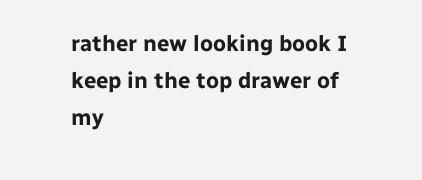rather new looking book I keep in the top drawer of my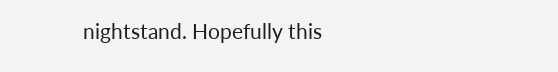nightstand. Hopefully this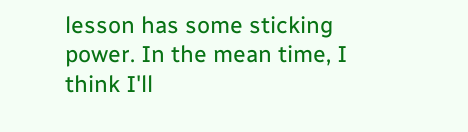lesson has some sticking power. In the mean time, I think I'll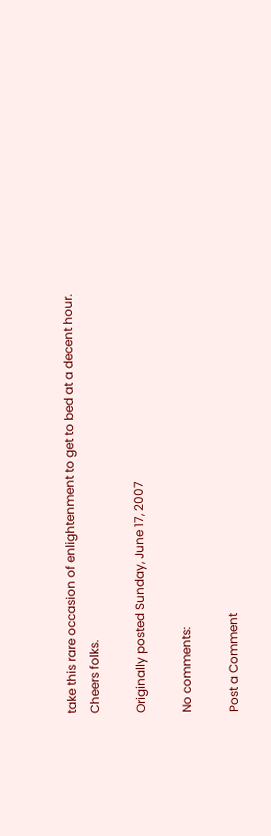take this rare occasion of enlightenment to get to bed at a decent hour.
Cheers folks.

Originally posted Sunday, June 17, 2007

No comments:

Post a Comment